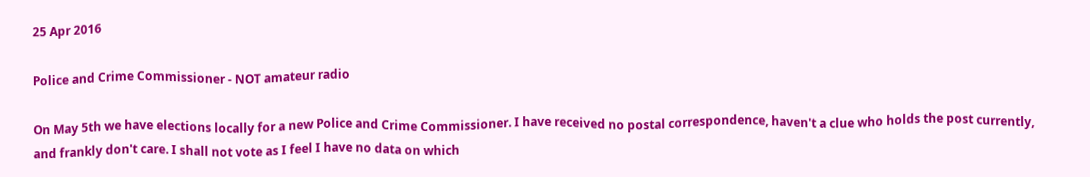25 Apr 2016

Police and Crime Commissioner - NOT amateur radio

On May 5th we have elections locally for a new Police and Crime Commissioner. I have received no postal correspondence, haven't a clue who holds the post currently, and frankly don't care. I shall not vote as I feel I have no data on which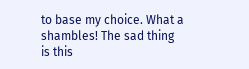to base my choice. What a shambles! The sad thing is this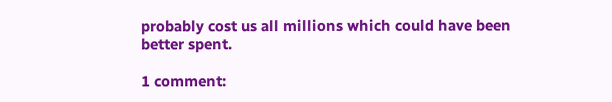probably cost us all millions which could have been better spent.

1 comment: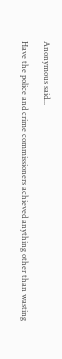Anonymous said...

Have the police and crime commissioners achieved anything other than wasting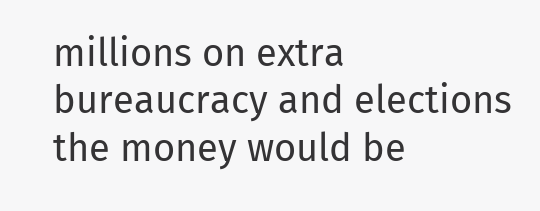millions on extra bureaucracy and elections the money would be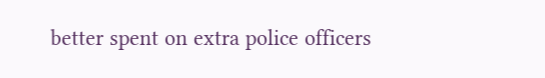better spent on extra police officers